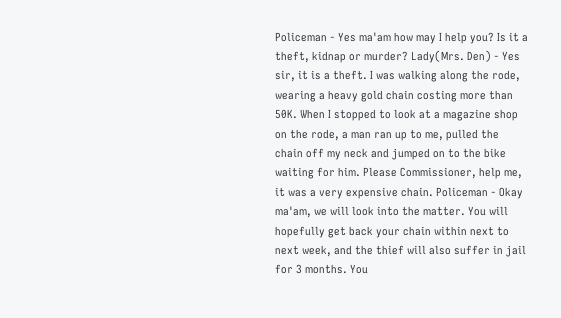Policeman - Yes ma'am how may I help you? Is it a theft, kidnap or murder? Lady(Mrs. Den) - Yes sir, it is a theft. I was walking along the rode, wearing a heavy gold chain costing more than 50K. When I stopped to look at a magazine shop on the rode, a man ran up to me, pulled the chain off my neck and jumped on to the bike waiting for him. Please Commissioner, help me, it was a very expensive chain. Policeman - Okay ma'am, we will look into the matter. You will hopefully get back your chain within next to next week, and the thief will also suffer in jail for 3 months. You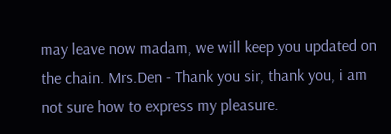may leave now madam, we will keep you updated on the chain. Mrs.Den - Thank you sir, thank you, i am not sure how to express my pleasure.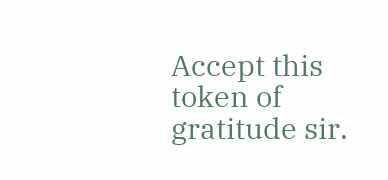Accept this token of gratitude sir.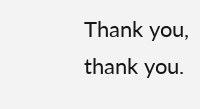Thank you, thank you.